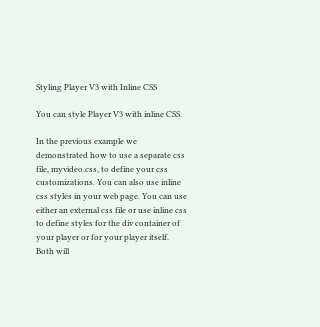Styling Player V3 with Inline CSS

You can style Player V3 with inline CSS.

In the previous example we demonstrated how to use a separate css file, myvideo.css, to define your css customizations. You can also use inline css styles in your web page. You can use either an external css file or use inline css to define styles for the div container of your player or for your player itself. Both will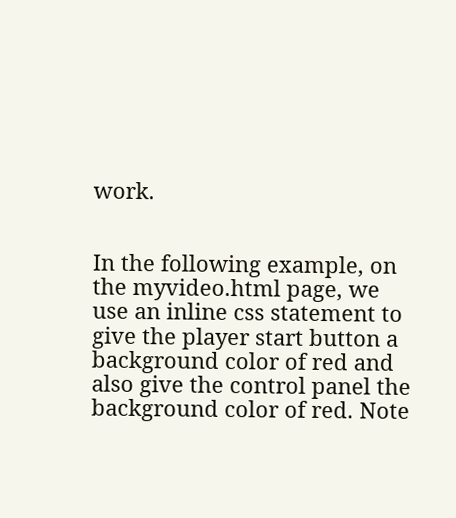work.


In the following example, on the myvideo.html page, we use an inline css statement to give the player start button a background color of red and also give the control panel the background color of red. Note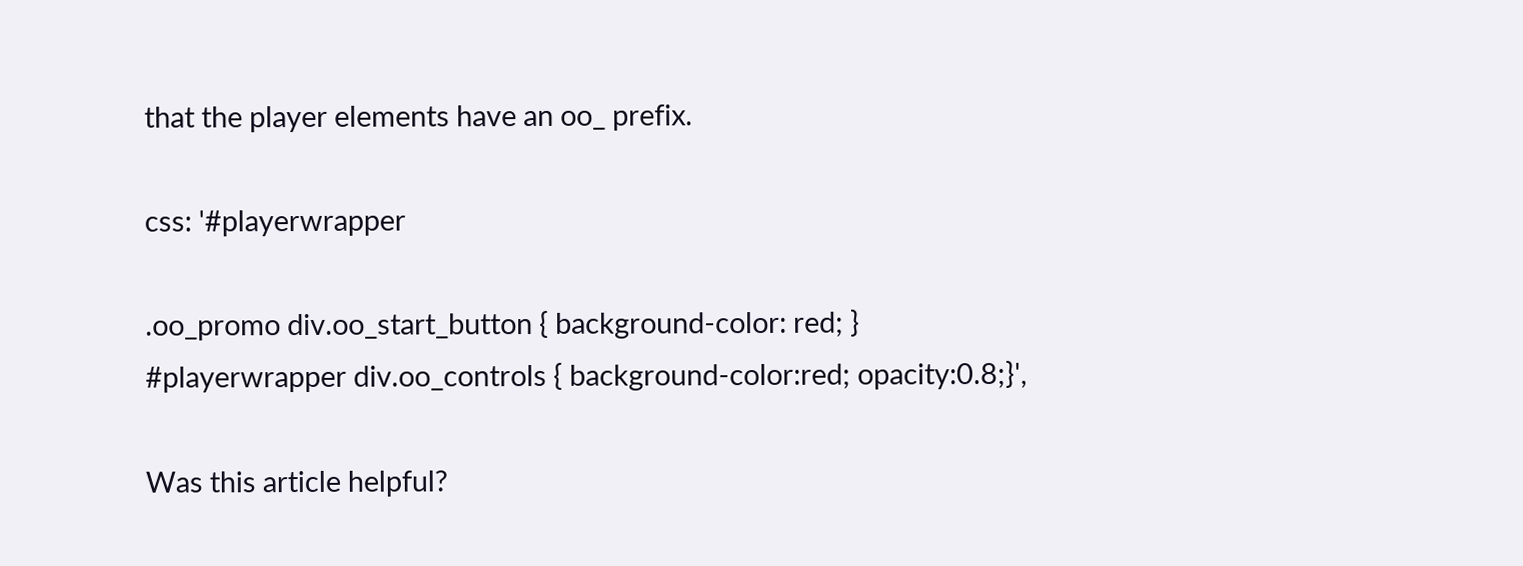that the player elements have an oo_ prefix.

css: '#playerwrapper

.oo_promo div.oo_start_button { background-color: red; }
#playerwrapper div.oo_controls { background-color:red; opacity:0.8;}',

Was this article helpful?